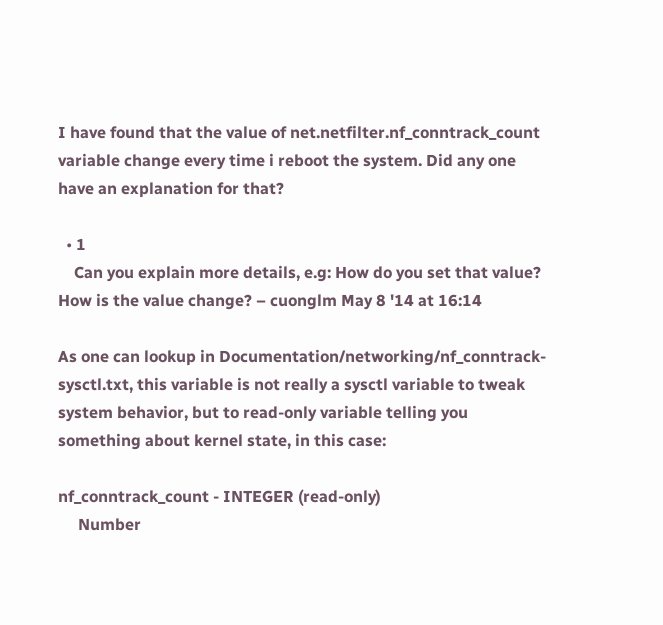I have found that the value of net.netfilter.nf_conntrack_count variable change every time i reboot the system. Did any one have an explanation for that?

  • 1
    Can you explain more details, e.g: How do you set that value? How is the value change? – cuonglm May 8 '14 at 16:14

As one can lookup in Documentation/networking/nf_conntrack-sysctl.txt, this variable is not really a sysctl variable to tweak system behavior, but to read-only variable telling you something about kernel state, in this case:

nf_conntrack_count - INTEGER (read-only)
     Number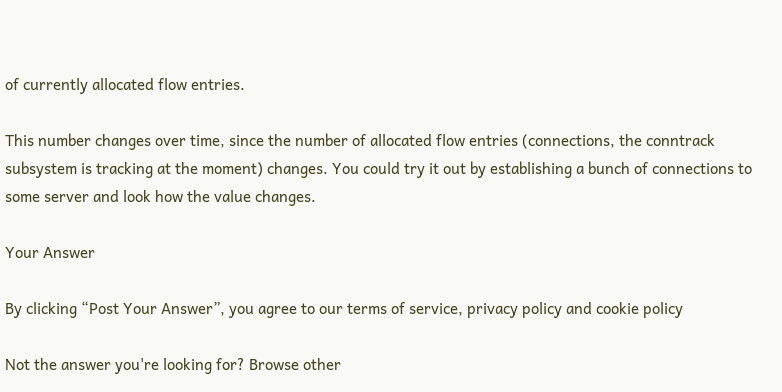of currently allocated flow entries.

This number changes over time, since the number of allocated flow entries (connections, the conntrack subsystem is tracking at the moment) changes. You could try it out by establishing a bunch of connections to some server and look how the value changes.

Your Answer

By clicking “Post Your Answer”, you agree to our terms of service, privacy policy and cookie policy

Not the answer you're looking for? Browse other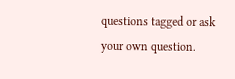questions tagged or ask your own question.